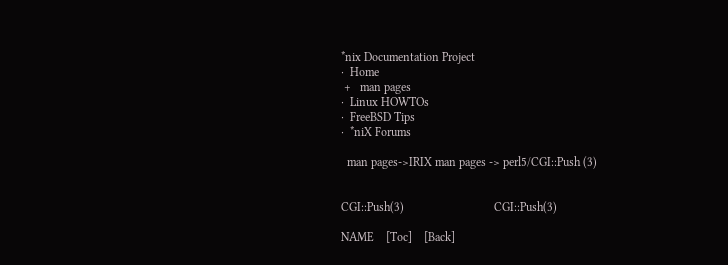*nix Documentation Project
·  Home
 +   man pages
·  Linux HOWTOs
·  FreeBSD Tips
·  *niX Forums

  man pages->IRIX man pages -> perl5/CGI::Push (3)


CGI::Push(3)                              CGI::Push(3)

NAME    [Toc]    [Back]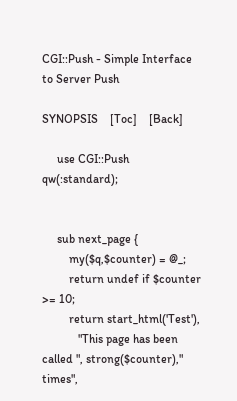CGI::Push - Simple Interface to Server Push

SYNOPSIS    [Toc]    [Back]

     use CGI::Push qw(:standard);


     sub next_page {
         my($q,$counter) = @_;
         return undef if $counter >= 10;
         return start_html('Test'),
            "This page has been called ", strong($counter)," times",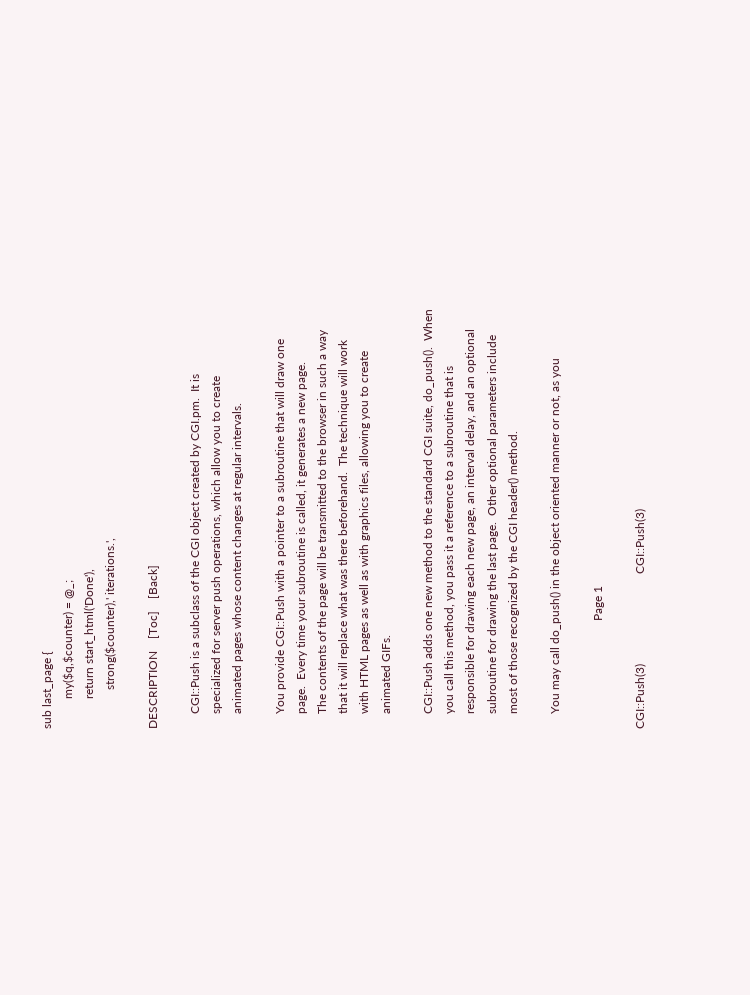sub last_page {
          my($q,$counter) = @_;
          return start_html('Done'),
             strong($counter),' iterations.',

DESCRIPTION    [Toc]    [Back]

     CGI::Push is a subclass of the CGI object created by CGI.pm.  It is
     specialized for server push operations, which allow you to create
     animated pages whose content changes at regular intervals.

     You provide CGI::Push with a pointer to a subroutine that will draw one
     page.  Every time your subroutine is called, it generates a new page.
     The contents of the page will be transmitted to the browser in such a way
     that it will replace what was there beforehand.  The technique will work
     with HTML pages as well as with graphics files, allowing you to create
     animated GIFs.

     CGI::Push adds one new method to the standard CGI suite, do_push().  When
     you call this method, you pass it a reference to a subroutine that is
     responsible for drawing each new page, an interval delay, and an optional
     subroutine for drawing the last page.  Other optional parameters include
     most of those recognized by the CGI header() method.

     You may call do_push() in the object oriented manner or not, as you

                                    Page 1

CGI::Push(3)                              CGI::Push(3)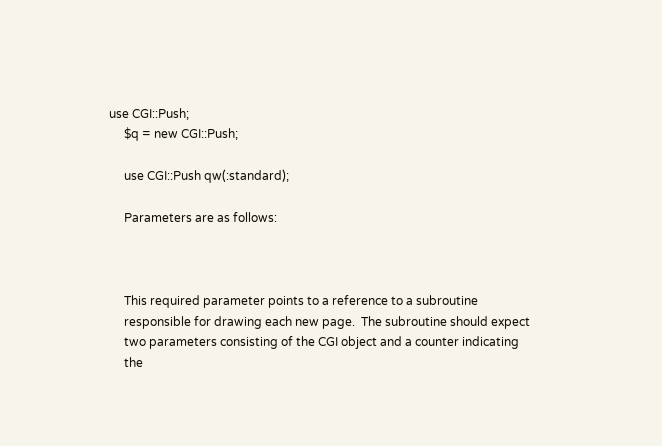use CGI::Push;
     $q = new CGI::Push;

     use CGI::Push qw(:standard);

     Parameters are as follows:



     This required parameter points to a reference to a subroutine
     responsible for drawing each new page.  The subroutine should expect
     two parameters consisting of the CGI object and a counter indicating
     the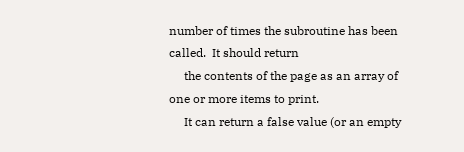number of times the subroutine has been called.  It should return
     the contents of the page as an array of one or more items to print.
     It can return a false value (or an empty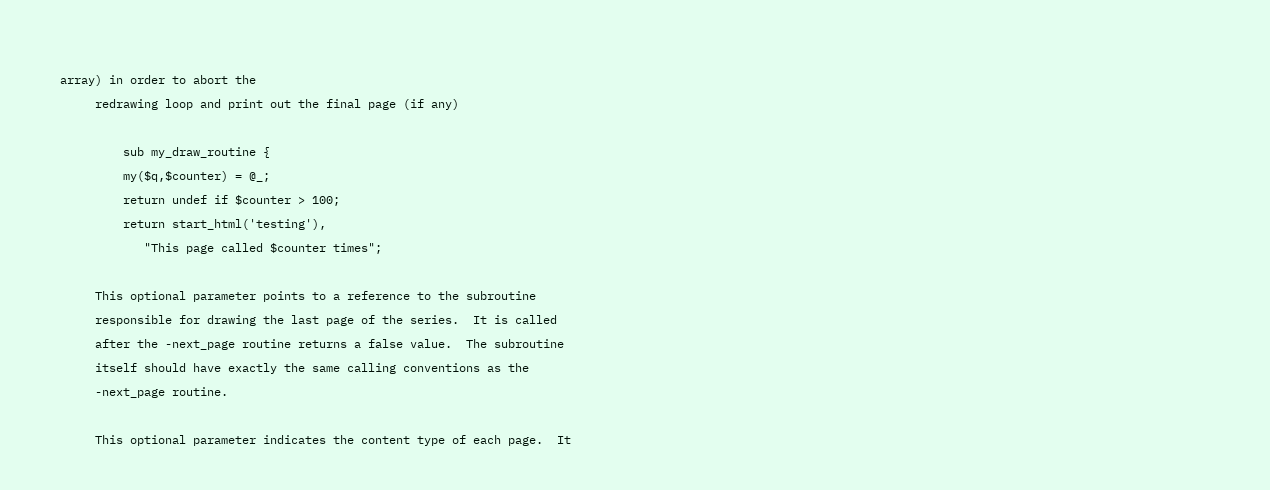array) in order to abort the
     redrawing loop and print out the final page (if any)

         sub my_draw_routine {
         my($q,$counter) = @_;
         return undef if $counter > 100;
         return start_html('testing'),
            "This page called $counter times";

     This optional parameter points to a reference to the subroutine
     responsible for drawing the last page of the series.  It is called
     after the -next_page routine returns a false value.  The subroutine
     itself should have exactly the same calling conventions as the
     -next_page routine.

     This optional parameter indicates the content type of each page.  It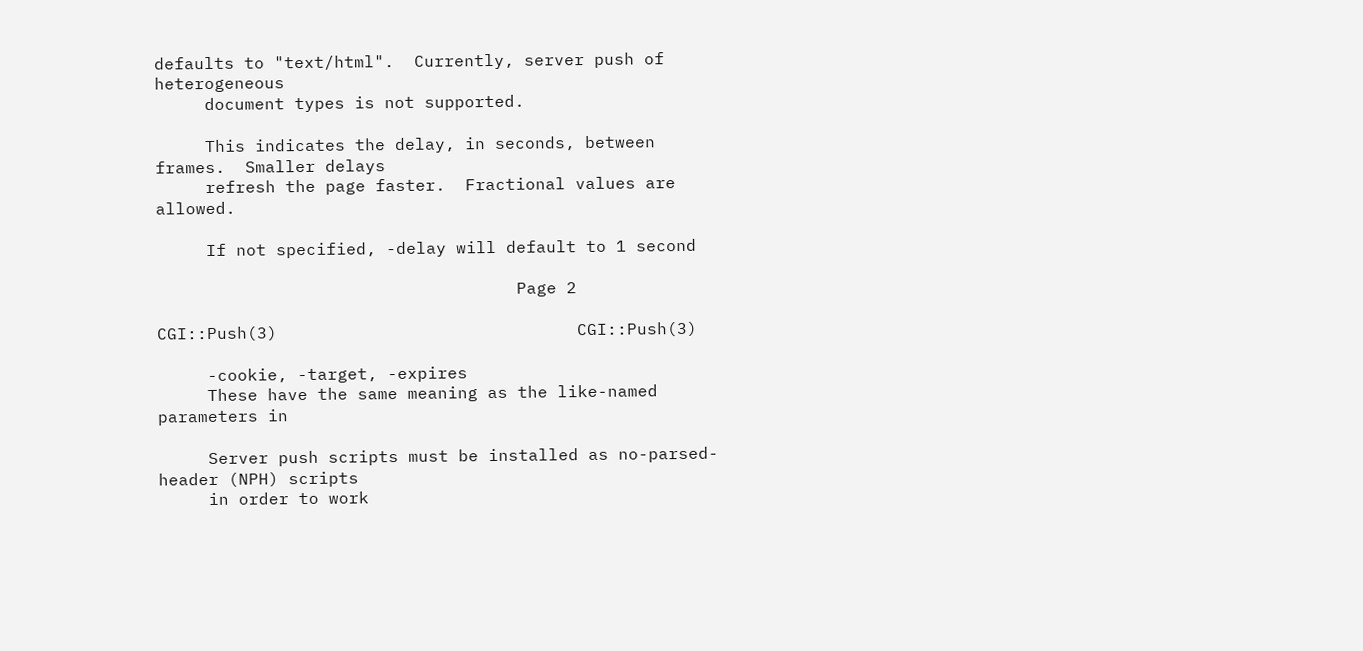defaults to "text/html".  Currently, server push of heterogeneous
     document types is not supported.

     This indicates the delay, in seconds, between frames.  Smaller delays
     refresh the page faster.  Fractional values are allowed.

     If not specified, -delay will default to 1 second

                                    Page 2

CGI::Push(3)                              CGI::Push(3)

     -cookie, -target, -expires
     These have the same meaning as the like-named parameters in

     Server push scripts must be installed as no-parsed-header (NPH) scripts
     in order to work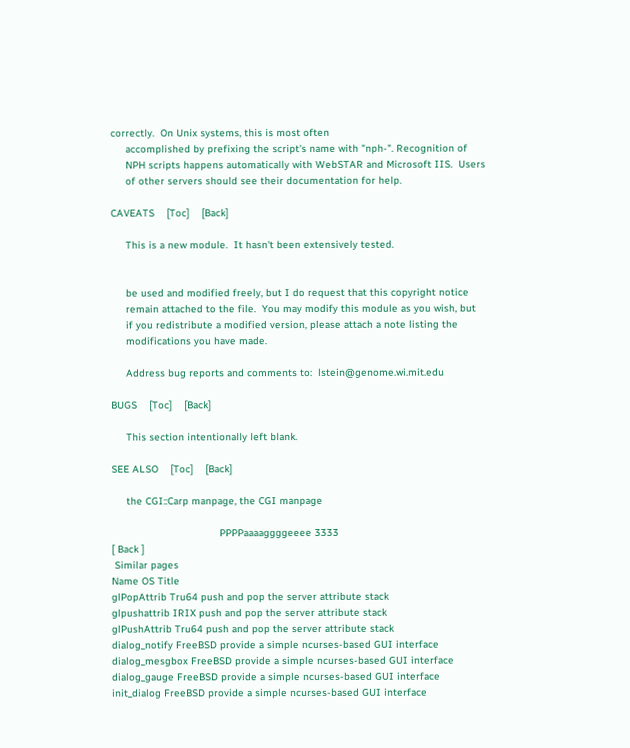correctly.  On Unix systems, this is most often
     accomplished by prefixing the script's name with "nph-". Recognition of
     NPH scripts happens automatically with WebSTAR and Microsoft IIS.  Users
     of other servers should see their documentation for help.

CAVEATS    [Toc]    [Back]

     This is a new module.  It hasn't been extensively tested.


     be used and modified freely, but I do request that this copyright notice
     remain attached to the file.  You may modify this module as you wish, but
     if you redistribute a modified version, please attach a note listing the
     modifications you have made.

     Address bug reports and comments to:  lstein@genome.wi.mit.edu

BUGS    [Toc]    [Back]

     This section intentionally left blank.

SEE ALSO    [Toc]    [Back]

     the CGI::Carp manpage, the CGI manpage

                                    PPPPaaaaggggeeee 3333
[ Back ]
 Similar pages
Name OS Title
glPopAttrib Tru64 push and pop the server attribute stack
glpushattrib IRIX push and pop the server attribute stack
glPushAttrib Tru64 push and pop the server attribute stack
dialog_notify FreeBSD provide a simple ncurses-based GUI interface
dialog_mesgbox FreeBSD provide a simple ncurses-based GUI interface
dialog_gauge FreeBSD provide a simple ncurses-based GUI interface
init_dialog FreeBSD provide a simple ncurses-based GUI interface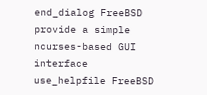end_dialog FreeBSD provide a simple ncurses-based GUI interface
use_helpfile FreeBSD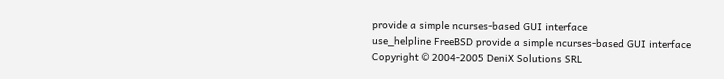provide a simple ncurses-based GUI interface
use_helpline FreeBSD provide a simple ncurses-based GUI interface
Copyright © 2004-2005 DeniX Solutions SRL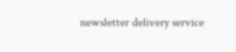newsletter delivery service